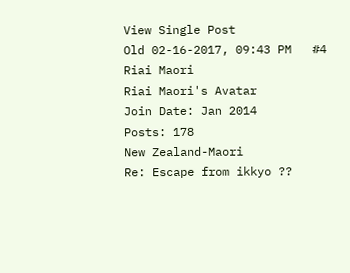View Single Post
Old 02-16-2017, 09:43 PM   #4
Riai Maori
Riai Maori's Avatar
Join Date: Jan 2014
Posts: 178
New Zealand-Maori
Re: Escape from ikkyo ??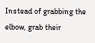Instead of grabbing the elbow, grab their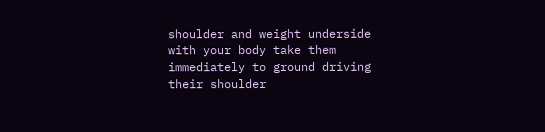shoulder and weight underside with your body take them immediately to ground driving their shoulder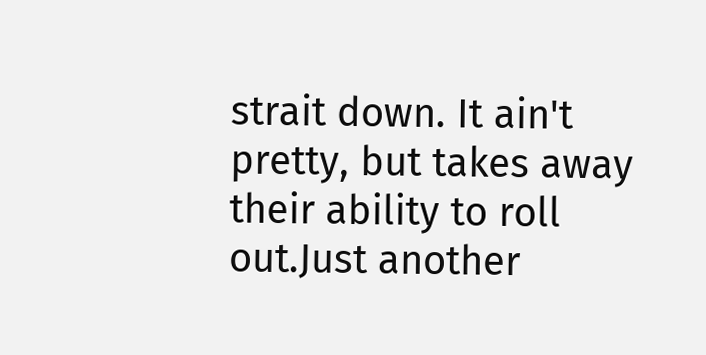strait down. It ain't pretty, but takes away their ability to roll out.Just another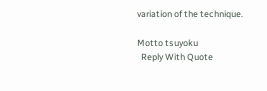variation of the technique.

Motto tsuyoku
  Reply With Quote